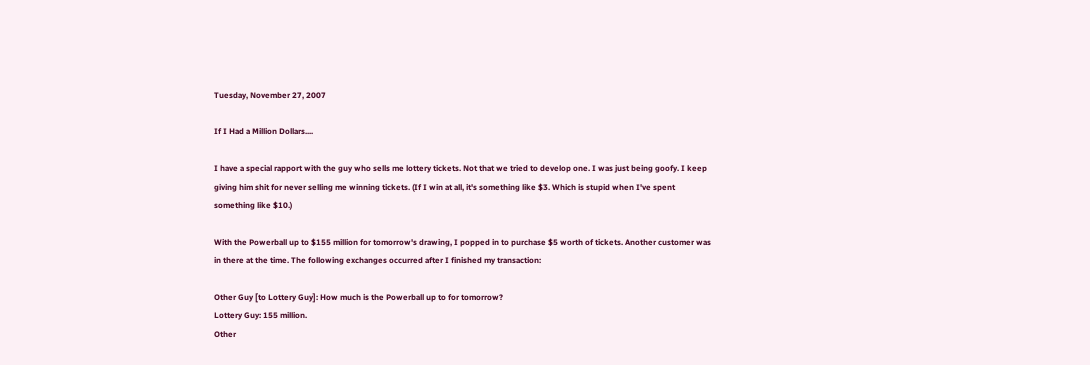Tuesday, November 27, 2007

If I Had a Million Dollars....

I have a special rapport with the guy who sells me lottery tickets. Not that we tried to develop one. I was just being goofy. I keep giving him shit for never selling me winning tickets. (If I win at all, it's something like $3. Which is stupid when I've spent something like $10.)

With the Powerball up to $155 million for tomorrow's drawing, I popped in to purchase $5 worth of tickets. Another customer was in there at the time. The following exchanges occurred after I finished my transaction:

Other Guy [to Lottery Guy]: How much is the Powerball up to for tomorrow?
Lottery Guy: 155 million.
Other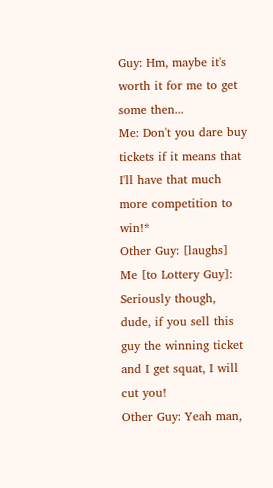Guy: Hm, maybe it's worth it for me to get some then...
Me: Don't you dare buy tickets if it means that I'll have that much more competition to win!*
Other Guy: [laughs]
Me [to Lottery Guy]: Seriously though, dude, if you sell this guy the winning ticket and I get squat, I will cut you!
Other Guy: Yeah man,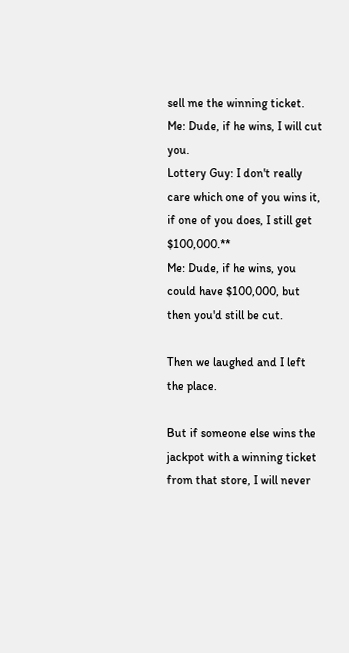sell me the winning ticket.
Me: Dude, if he wins, I will cut you.
Lottery Guy: I don't really care which one of you wins it, if one of you does, I still get $100,000.**
Me: Dude, if he wins, you could have $100,000, but then you'd still be cut.

Then we laughed and I left the place.

But if someone else wins the jackpot with a winning ticket from that store, I will never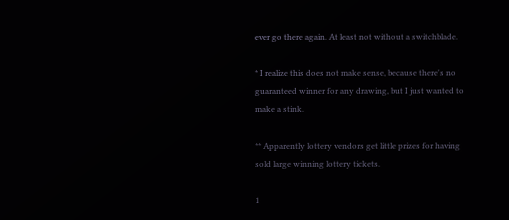ever go there again. At least not without a switchblade.

* I realize this does not make sense, because there's no guaranteed winner for any drawing, but I just wanted to make a stink.

** Apparently lottery vendors get little prizes for having sold large winning lottery tickets.

1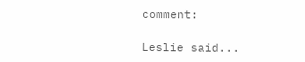comment:

Leslie said...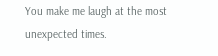You make me laugh at the most unexpected times.